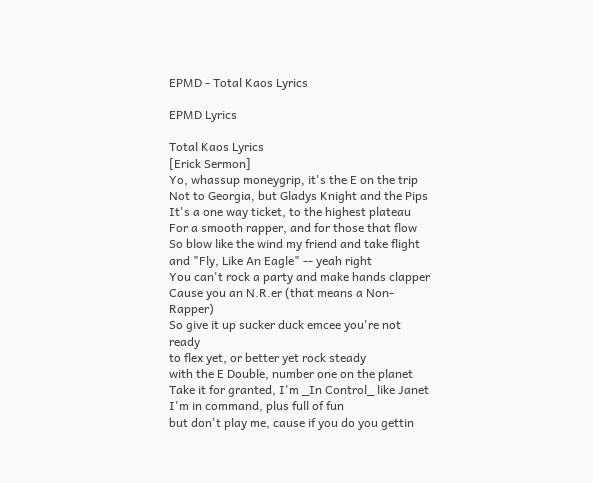EPMD - Total Kaos Lyrics

EPMD Lyrics

Total Kaos Lyrics
[Erick Sermon]
Yo, whassup moneygrip, it's the E on the trip
Not to Georgia, but Gladys Knight and the Pips
It's a one way ticket, to the highest plateau
For a smooth rapper, and for those that flow
So blow like the wind my friend and take flight
and "Fly, Like An Eagle" -- yeah right
You can't rock a party and make hands clapper
Cause you an N.R.er (that means a Non-Rapper)
So give it up sucker duck emcee you're not ready
to flex yet, or better yet rock steady
with the E Double, number one on the planet
Take it for granted, I'm _In Control_ like Janet
I'm in command, plus full of fun
but don't play me, cause if you do you gettin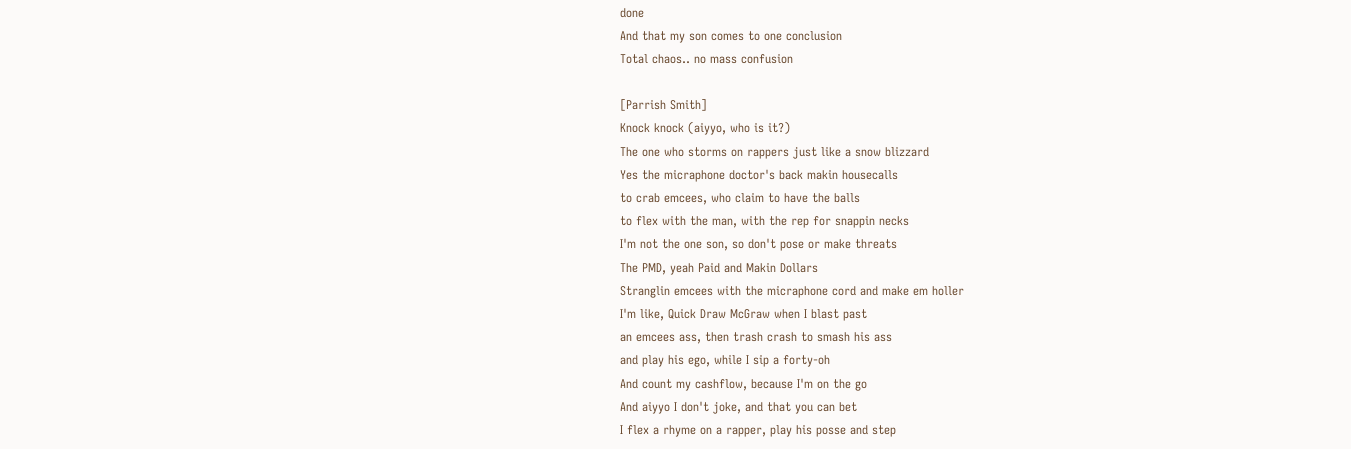done
And that my son comes to one conclusion
Total chaos.. no mass confusion

[Parrish Smith]
Knock knock (aiyyo, who is it?)
The one who storms on rappers just like a snow blizzard
Yes the micraphone doctor's back makin housecalls
to crab emcees, who claim to have the balls
to flex with the man, with the rep for snappin necks
I'm not the one son, so don't pose or make threats
The PMD, yeah Paid and Makin Dollars
Stranglin emcees with the micraphone cord and make em holler
I'm like, Quick Draw McGraw when I blast past
an emcees ass, then trash crash to smash his ass
and play his ego, while I sip a forty-oh
And count my cashflow, because I'm on the go
And aiyyo I don't joke, and that you can bet
I flex a rhyme on a rapper, play his posse and step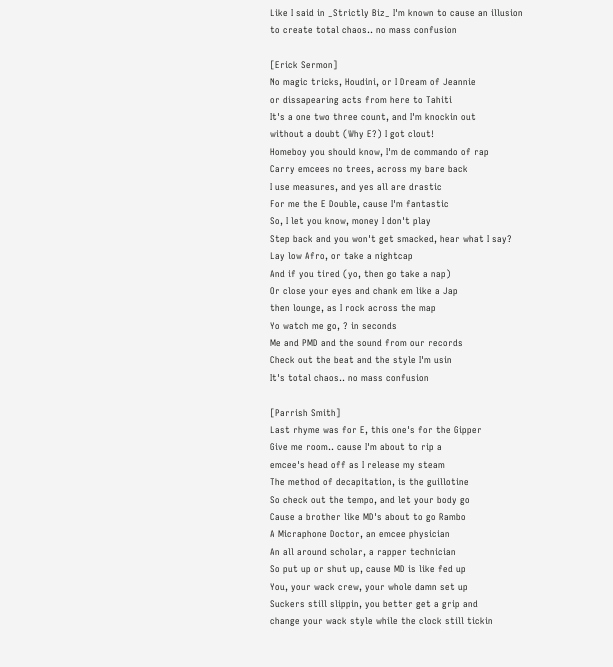Like I said in _Strictly Biz_ I'm known to cause an illusion
to create total chaos.. no mass confusion

[Erick Sermon]
No magic tricks, Houdini, or I Dream of Jeannie
or dissapearing acts from here to Tahiti
It's a one two three count, and I'm knockin out
without a doubt (Why E?) I got clout!
Homeboy you should know, I'm de commando of rap
Carry emcees no trees, across my bare back
I use measures, and yes all are drastic
For me the E Double, cause I'm fantastic
So, I let you know, money I don't play
Step back and you won't get smacked, hear what I say?
Lay low Afro, or take a nightcap
And if you tired (yo, then go take a nap)
Or close your eyes and chank em like a Jap
then lounge, as I rock across the map
Yo watch me go, ? in seconds
Me and PMD and the sound from our records
Check out the beat and the style I'm usin
It's total chaos.. no mass confusion

[Parrish Smith]
Last rhyme was for E, this one's for the Gipper
Give me room.. cause I'm about to rip a
emcee's head off as I release my steam
The method of decapitation, is the guillotine
So check out the tempo, and let your body go
Cause a brother like MD's about to go Rambo
A Micraphone Doctor, an emcee physician
An all around scholar, a rapper technician
So put up or shut up, cause MD is like fed up
You, your wack crew, your whole damn set up
Suckers still slippin, you better get a grip and
change your wack style while the clock still tickin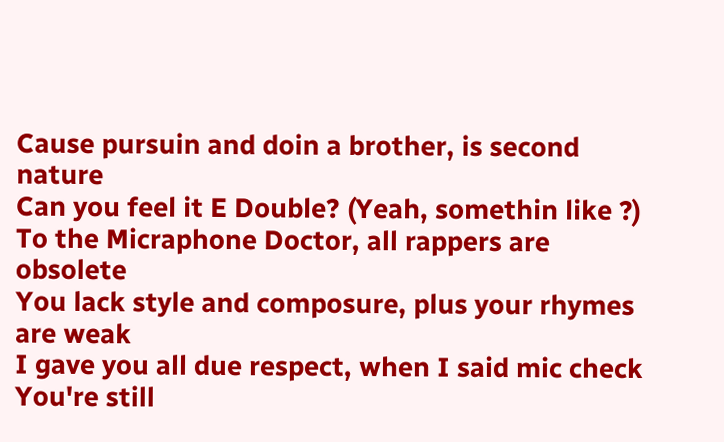Cause pursuin and doin a brother, is second nature
Can you feel it E Double? (Yeah, somethin like ?)
To the Micraphone Doctor, all rappers are obsolete
You lack style and composure, plus your rhymes are weak
I gave you all due respect, when I said mic check
You're still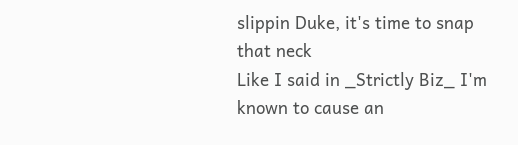slippin Duke, it's time to snap that neck
Like I said in _Strictly Biz_ I'm known to cause an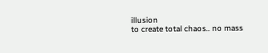illusion
to create total chaos.. no mass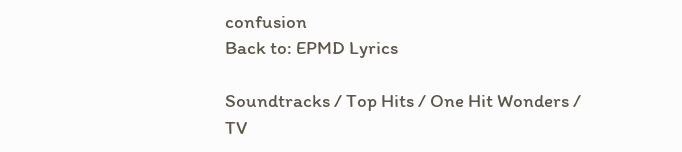confusion
Back to: EPMD Lyrics

Soundtracks / Top Hits / One Hit Wonders / TV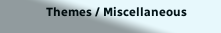Themes / Miscellaneous